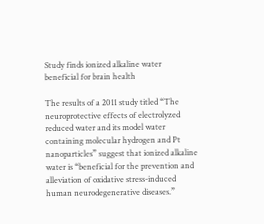Study finds ionized alkaline water beneficial for brain health

The results of a 2011 study titled “The neuroprotective effects of electrolyzed reduced water and its model water containing molecular hydrogen and Pt nanoparticles” suggest that ionized alkaline water is “beneficial for the prevention and alleviation of oxidative stress-induced human neurodegenerative diseases.”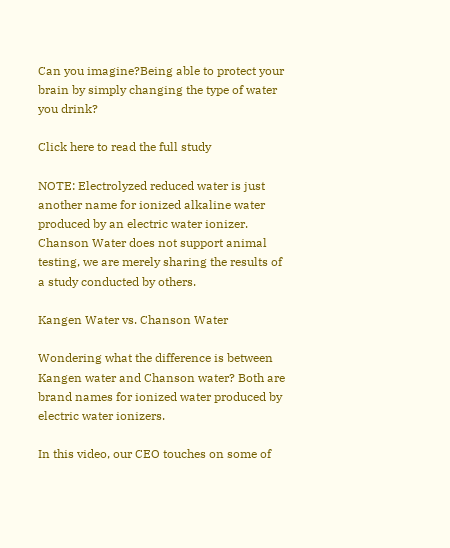Can you imagine?Being able to protect your brain by simply changing the type of water you drink?

Click here to read the full study

NOTE: Electrolyzed reduced water is just another name for ionized alkaline water produced by an electric water ionizer. Chanson Water does not support animal testing, we are merely sharing the results of a study conducted by others.

Kangen Water vs. Chanson Water

Wondering what the difference is between Kangen water and Chanson water? Both are brand names for ionized water produced by electric water ionizers.

In this video, our CEO touches on some of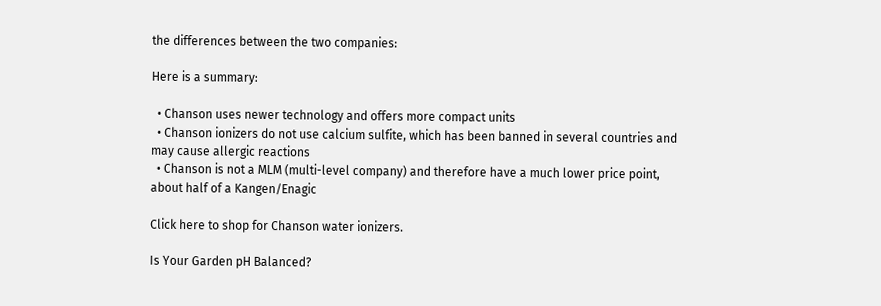the differences between the two companies:

Here is a summary:

  • Chanson uses newer technology and offers more compact units
  • Chanson ionizers do not use calcium sulfite, which has been banned in several countries and may cause allergic reactions
  • Chanson is not a MLM (multi-level company) and therefore have a much lower price point, about half of a Kangen/Enagic

Click here to shop for Chanson water ionizers.

Is Your Garden pH Balanced?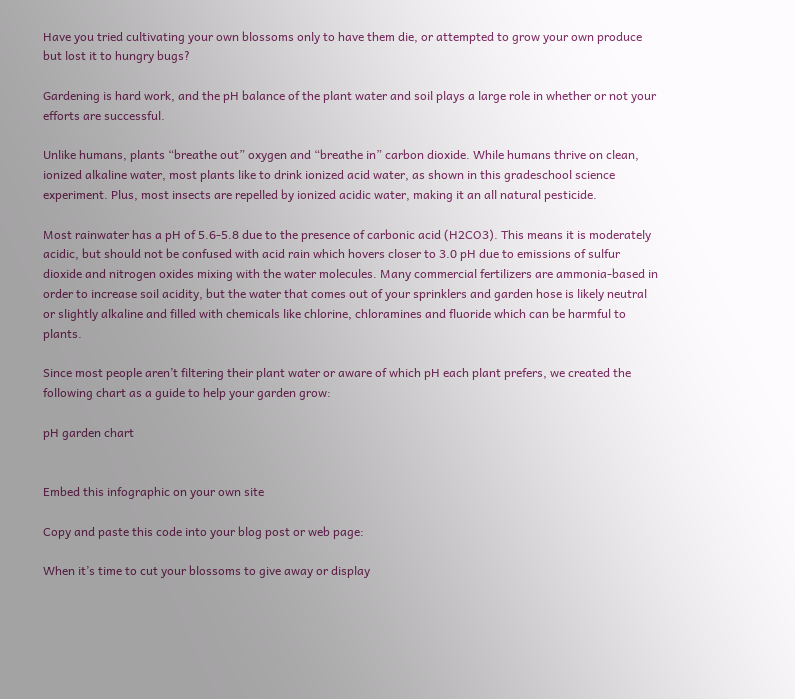Have you tried cultivating your own blossoms only to have them die, or attempted to grow your own produce but lost it to hungry bugs?

Gardening is hard work, and the pH balance of the plant water and soil plays a large role in whether or not your efforts are successful.

Unlike humans, plants “breathe out” oxygen and “breathe in” carbon dioxide. While humans thrive on clean, ionized alkaline water, most plants like to drink ionized acid water, as shown in this gradeschool science experiment. Plus, most insects are repelled by ionized acidic water, making it an all natural pesticide.

Most rainwater has a pH of 5.6-5.8 due to the presence of carbonic acid (H2CO3). This means it is moderately acidic, but should not be confused with acid rain which hovers closer to 3.0 pH due to emissions of sulfur dioxide and nitrogen oxides mixing with the water molecules. Many commercial fertilizers are ammonia-based in order to increase soil acidity, but the water that comes out of your sprinklers and garden hose is likely neutral or slightly alkaline and filled with chemicals like chlorine, chloramines and fluoride which can be harmful to plants.

Since most people aren’t filtering their plant water or aware of which pH each plant prefers, we created the following chart as a guide to help your garden grow:

pH garden chart


Embed this infographic on your own site

Copy and paste this code into your blog post or web page:

When it’s time to cut your blossoms to give away or display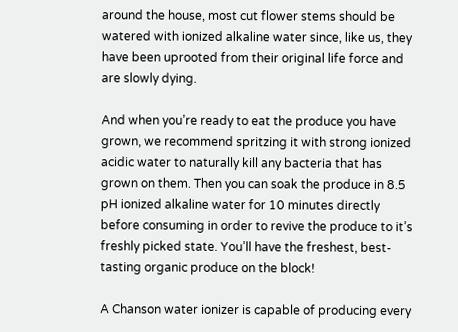around the house, most cut flower stems should be watered with ionized alkaline water since, like us, they have been uprooted from their original life force and are slowly dying.

And when you’re ready to eat the produce you have grown, we recommend spritzing it with strong ionized acidic water to naturally kill any bacteria that has grown on them. Then you can soak the produce in 8.5 pH ionized alkaline water for 10 minutes directly before consuming in order to revive the produce to it’s freshly picked state. You’ll have the freshest, best-tasting organic produce on the block!

A Chanson water ionizer is capable of producing every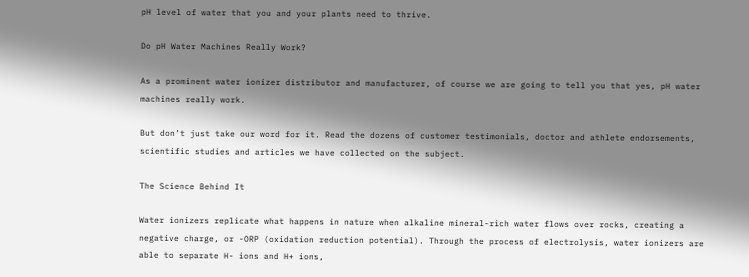pH level of water that you and your plants need to thrive.

Do pH Water Machines Really Work?

As a prominent water ionizer distributor and manufacturer, of course we are going to tell you that yes, pH water machines really work.

But don’t just take our word for it. Read the dozens of customer testimonials, doctor and athlete endorsements, scientific studies and articles we have collected on the subject.

The Science Behind It

Water ionizers replicate what happens in nature when alkaline mineral-rich water flows over rocks, creating a negative charge, or -ORP (oxidation reduction potential). Through the process of electrolysis, water ionizers are able to separate H- ions and H+ ions,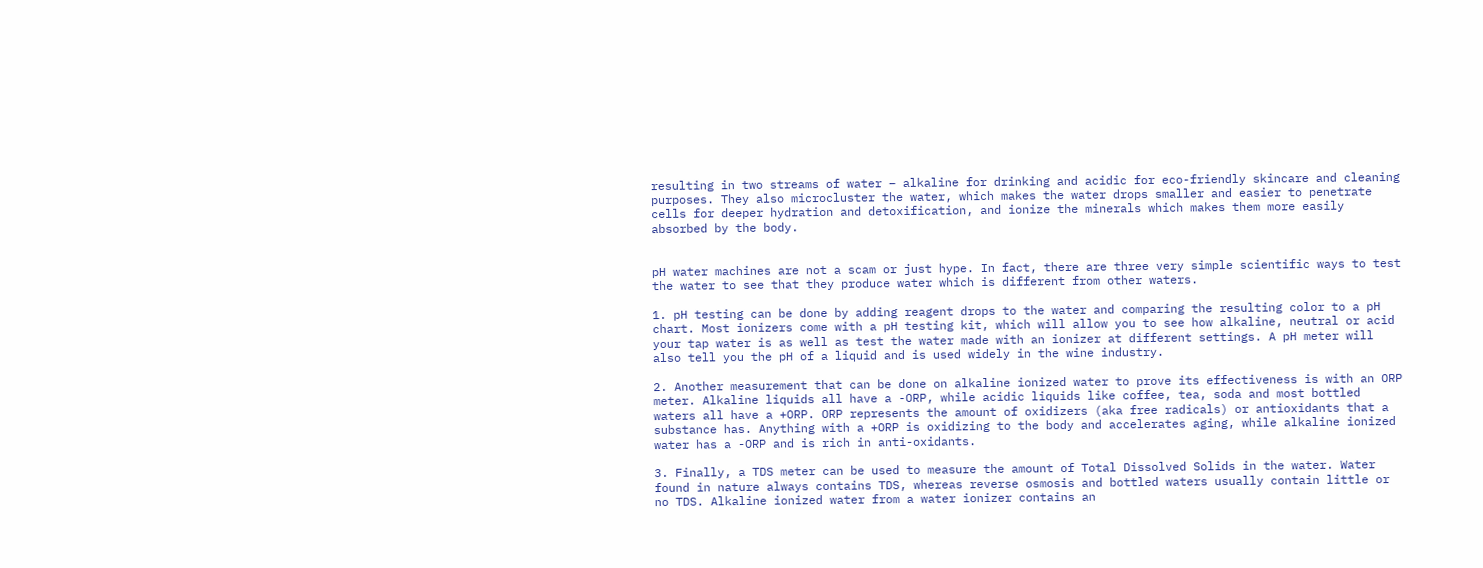resulting in two streams of water – alkaline for drinking and acidic for eco-friendly skincare and cleaning purposes. They also microcluster the water, which makes the water drops smaller and easier to penetrate cells for deeper hydration and detoxification, and ionize the minerals which makes them more easily absorbed by the body.


pH water machines are not a scam or just hype. In fact, there are three very simple scientific ways to test the water to see that they produce water which is different from other waters.

1. pH testing can be done by adding reagent drops to the water and comparing the resulting color to a pH chart. Most ionizers come with a pH testing kit, which will allow you to see how alkaline, neutral or acid your tap water is as well as test the water made with an ionizer at different settings. A pH meter will also tell you the pH of a liquid and is used widely in the wine industry.

2. Another measurement that can be done on alkaline ionized water to prove its effectiveness is with an ORP meter. Alkaline liquids all have a -ORP, while acidic liquids like coffee, tea, soda and most bottled waters all have a +ORP. ORP represents the amount of oxidizers (aka free radicals) or antioxidants that a substance has. Anything with a +ORP is oxidizing to the body and accelerates aging, while alkaline ionized water has a -ORP and is rich in anti-oxidants.

3. Finally, a TDS meter can be used to measure the amount of Total Dissolved Solids in the water. Water found in nature always contains TDS, whereas reverse osmosis and bottled waters usually contain little or no TDS. Alkaline ionized water from a water ionizer contains an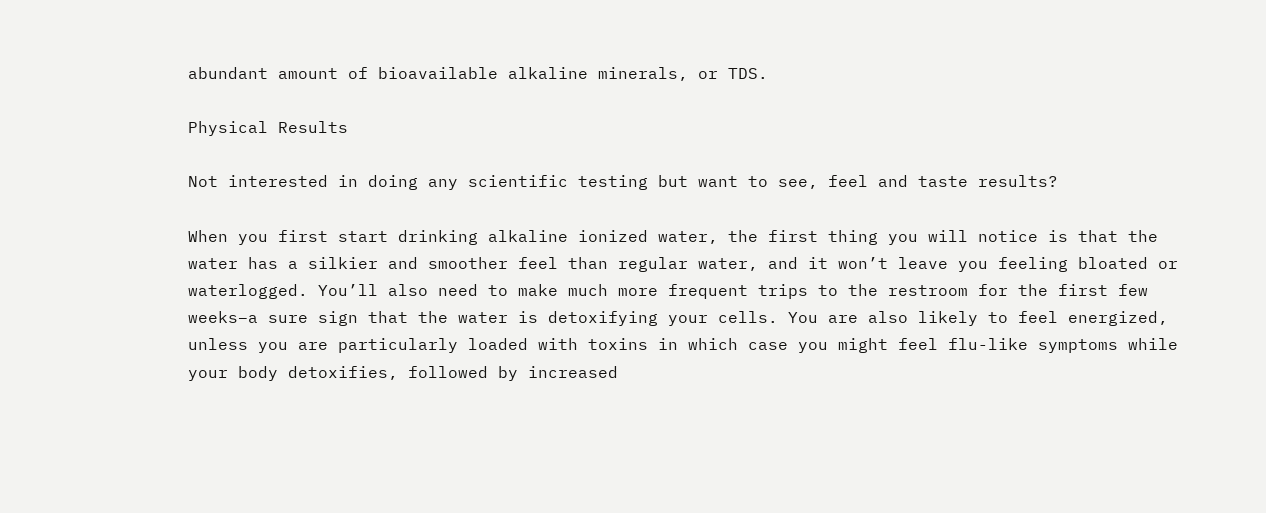abundant amount of bioavailable alkaline minerals, or TDS.

Physical Results

Not interested in doing any scientific testing but want to see, feel and taste results?

When you first start drinking alkaline ionized water, the first thing you will notice is that the water has a silkier and smoother feel than regular water, and it won’t leave you feeling bloated or waterlogged. You’ll also need to make much more frequent trips to the restroom for the first few weeks–a sure sign that the water is detoxifying your cells. You are also likely to feel energized, unless you are particularly loaded with toxins in which case you might feel flu-like symptoms while your body detoxifies, followed by increased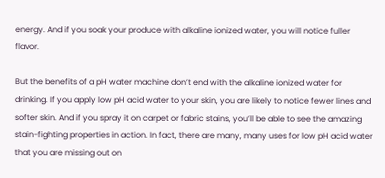energy. And if you soak your produce with alkaline ionized water, you will notice fuller flavor.

But the benefits of a pH water machine don’t end with the alkaline ionized water for drinking. If you apply low pH acid water to your skin, you are likely to notice fewer lines and softer skin. And if you spray it on carpet or fabric stains, you’ll be able to see the amazing stain-fighting properties in action. In fact, there are many, many uses for low pH acid water that you are missing out on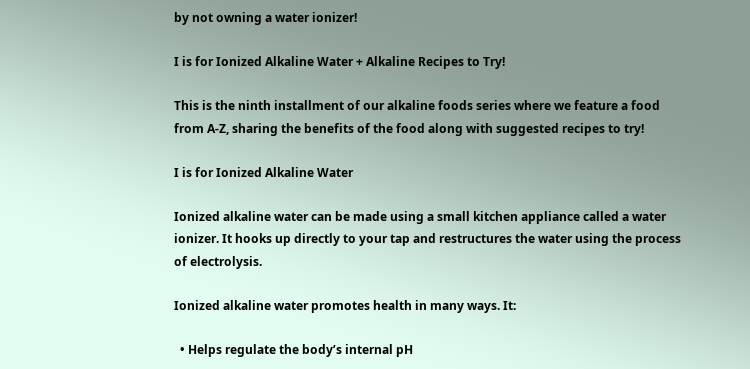by not owning a water ionizer!

I is for Ionized Alkaline Water + Alkaline Recipes to Try!

This is the ninth installment of our alkaline foods series where we feature a food from A-Z, sharing the benefits of the food along with suggested recipes to try!

I is for Ionized Alkaline Water

Ionized alkaline water can be made using a small kitchen appliance called a water ionizer. It hooks up directly to your tap and restructures the water using the process of electrolysis.

Ionized alkaline water promotes health in many ways. It:

  • Helps regulate the body’s internal pH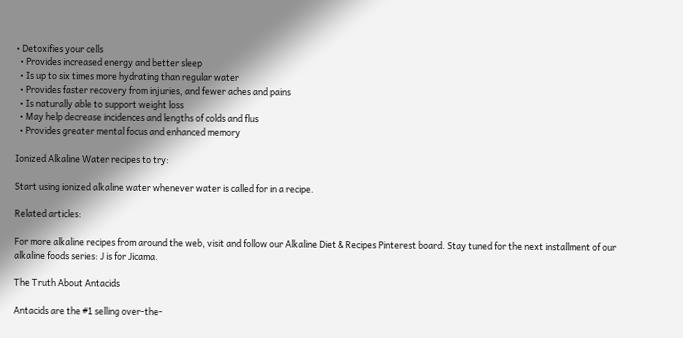• Detoxifies your cells
  • Provides increased energy and better sleep
  • Is up to six times more hydrating than regular water
  • Provides faster recovery from injuries, and fewer aches and pains
  • Is naturally able to support weight loss
  • May help decrease incidences and lengths of colds and flus
  • Provides greater mental focus and enhanced memory

Ionized Alkaline Water recipes to try:

Start using ionized alkaline water whenever water is called for in a recipe.

Related articles:

For more alkaline recipes from around the web, visit and follow our Alkaline Diet & Recipes Pinterest board. Stay tuned for the next installment of our alkaline foods series: J is for Jicama.

The Truth About Antacids

Antacids are the #1 selling over-the-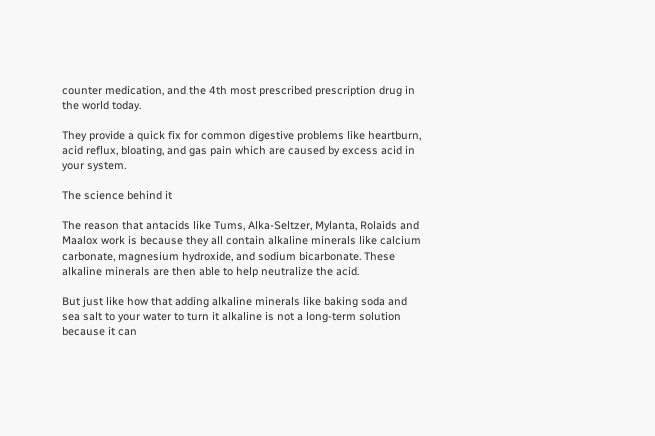counter medication, and the 4th most prescribed prescription drug in the world today.

They provide a quick fix for common digestive problems like heartburn, acid reflux, bloating, and gas pain which are caused by excess acid in your system.

The science behind it

The reason that antacids like Tums, Alka-Seltzer, Mylanta, Rolaids and Maalox work is because they all contain alkaline minerals like calcium carbonate, magnesium hydroxide, and sodium bicarbonate. These alkaline minerals are then able to help neutralize the acid.

But just like how that adding alkaline minerals like baking soda and sea salt to your water to turn it alkaline is not a long-term solution because it can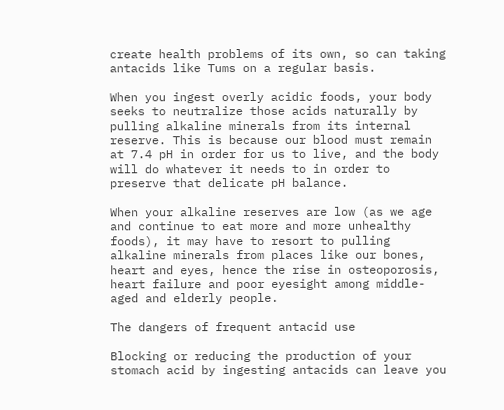create health problems of its own, so can taking antacids like Tums on a regular basis.

When you ingest overly acidic foods, your body seeks to neutralize those acids naturally by pulling alkaline minerals from its internal reserve. This is because our blood must remain at 7.4 pH in order for us to live, and the body will do whatever it needs to in order to preserve that delicate pH balance.

When your alkaline reserves are low (as we age and continue to eat more and more unhealthy foods), it may have to resort to pulling alkaline minerals from places like our bones, heart and eyes, hence the rise in osteoporosis, heart failure and poor eyesight among middle-aged and elderly people.

The dangers of frequent antacid use

Blocking or reducing the production of your stomach acid by ingesting antacids can leave you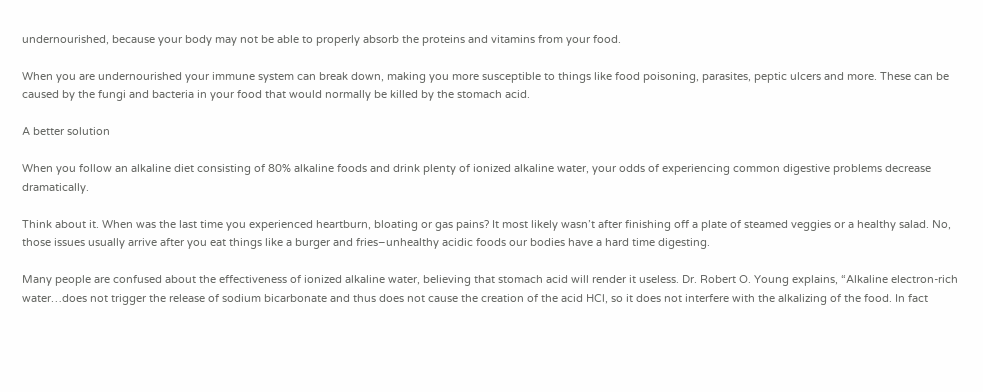undernourished, because your body may not be able to properly absorb the proteins and vitamins from your food.

When you are undernourished your immune system can break down, making you more susceptible to things like food poisoning, parasites, peptic ulcers and more. These can be caused by the fungi and bacteria in your food that would normally be killed by the stomach acid.

A better solution

When you follow an alkaline diet consisting of 80% alkaline foods and drink plenty of ionized alkaline water, your odds of experiencing common digestive problems decrease dramatically.

Think about it. When was the last time you experienced heartburn, bloating or gas pains? It most likely wasn’t after finishing off a plate of steamed veggies or a healthy salad. No, those issues usually arrive after you eat things like a burger and fries–unhealthy acidic foods our bodies have a hard time digesting.

Many people are confused about the effectiveness of ionized alkaline water, believing that stomach acid will render it useless. Dr. Robert O. Young explains, “Alkaline electron-rich water…does not trigger the release of sodium bicarbonate and thus does not cause the creation of the acid HCl, so it does not interfere with the alkalizing of the food. In fact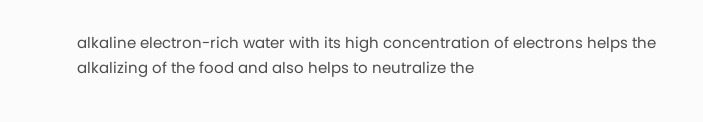alkaline electron-rich water with its high concentration of electrons helps the alkalizing of the food and also helps to neutralize the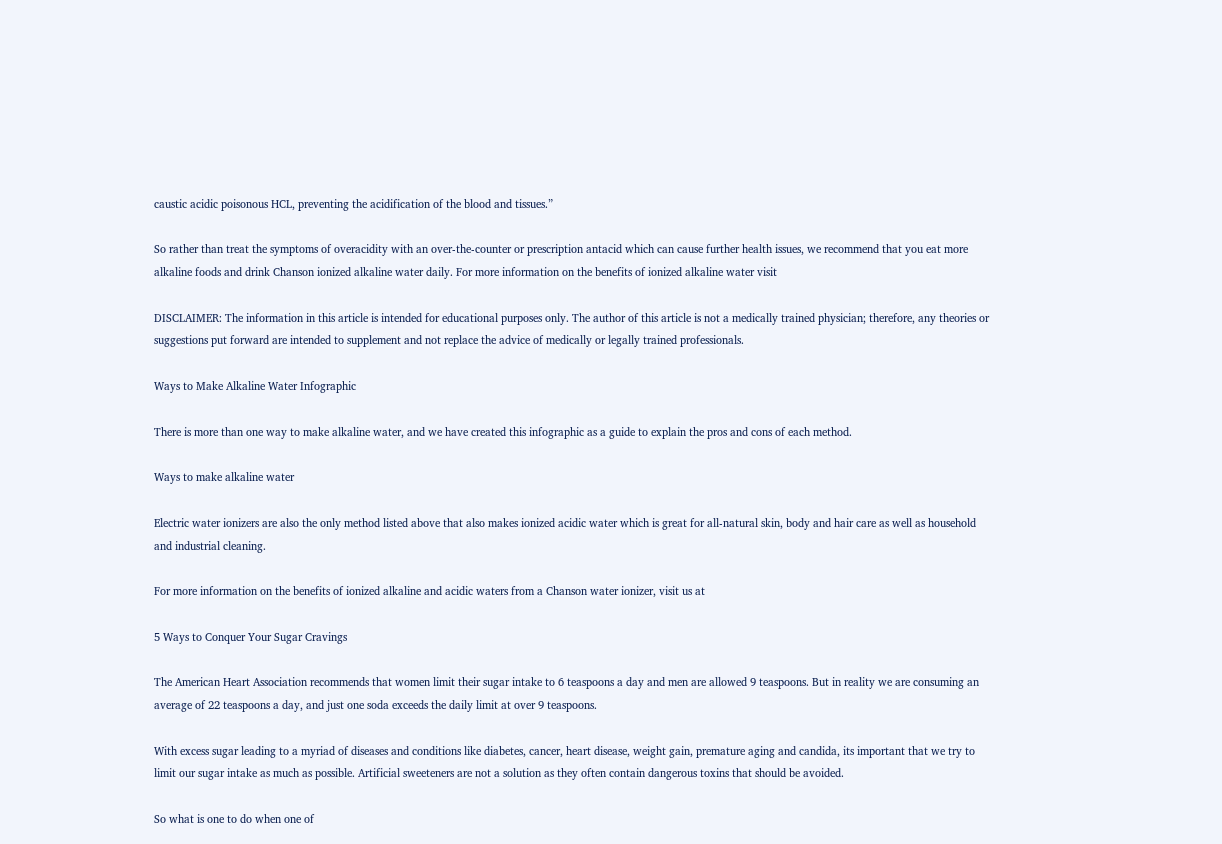caustic acidic poisonous HCL, preventing the acidification of the blood and tissues.”

So rather than treat the symptoms of overacidity with an over-the-counter or prescription antacid which can cause further health issues, we recommend that you eat more alkaline foods and drink Chanson ionized alkaline water daily. For more information on the benefits of ionized alkaline water visit

DISCLAIMER: The information in this article is intended for educational purposes only. The author of this article is not a medically trained physician; therefore, any theories or suggestions put forward are intended to supplement and not replace the advice of medically or legally trained professionals.

Ways to Make Alkaline Water Infographic

There is more than one way to make alkaline water, and we have created this infographic as a guide to explain the pros and cons of each method.

Ways to make alkaline water

Electric water ionizers are also the only method listed above that also makes ionized acidic water which is great for all-natural skin, body and hair care as well as household and industrial cleaning.

For more information on the benefits of ionized alkaline and acidic waters from a Chanson water ionizer, visit us at

5 Ways to Conquer Your Sugar Cravings

The American Heart Association recommends that women limit their sugar intake to 6 teaspoons a day and men are allowed 9 teaspoons. But in reality we are consuming an average of 22 teaspoons a day, and just one soda exceeds the daily limit at over 9 teaspoons.

With excess sugar leading to a myriad of diseases and conditions like diabetes, cancer, heart disease, weight gain, premature aging and candida, its important that we try to limit our sugar intake as much as possible. Artificial sweeteners are not a solution as they often contain dangerous toxins that should be avoided.

So what is one to do when one of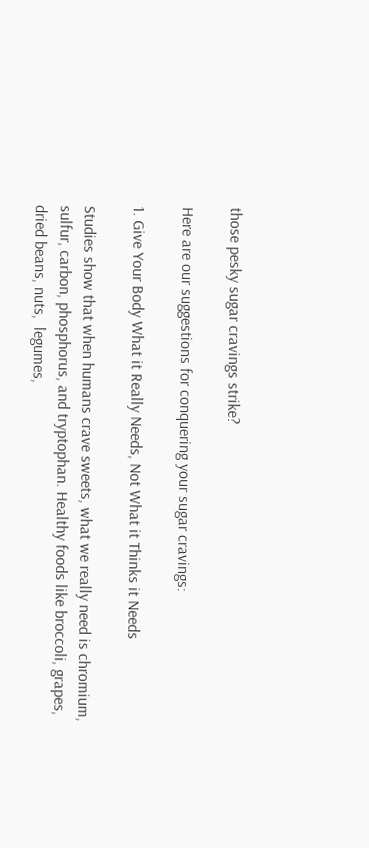those pesky sugar cravings strike?

Here are our suggestions for conquering your sugar cravings:

1. Give Your Body What it Really Needs, Not What it Thinks it Needs

Studies show that when humans crave sweets, what we really need is chromium, sulfur, carbon, phosphorus, and tryptophan. Healthy foods like broccoli, grapes, dried beans, nuts,  legumes,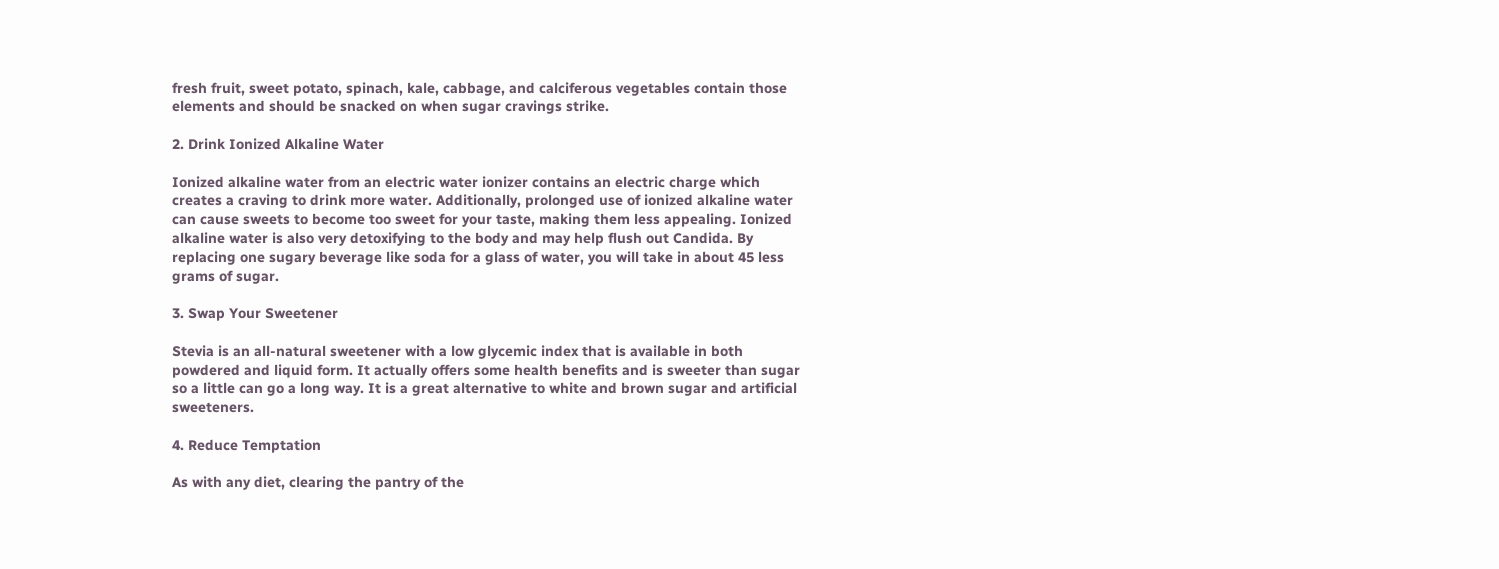fresh fruit, sweet potato, spinach, kale, cabbage, and calciferous vegetables contain those elements and should be snacked on when sugar cravings strike.

2. Drink Ionized Alkaline Water

Ionized alkaline water from an electric water ionizer contains an electric charge which creates a craving to drink more water. Additionally, prolonged use of ionized alkaline water can cause sweets to become too sweet for your taste, making them less appealing. Ionized alkaline water is also very detoxifying to the body and may help flush out Candida. By replacing one sugary beverage like soda for a glass of water, you will take in about 45 less grams of sugar.

3. Swap Your Sweetener

Stevia is an all-natural sweetener with a low glycemic index that is available in both powdered and liquid form. It actually offers some health benefits and is sweeter than sugar so a little can go a long way. It is a great alternative to white and brown sugar and artificial sweeteners.

4. Reduce Temptation

As with any diet, clearing the pantry of the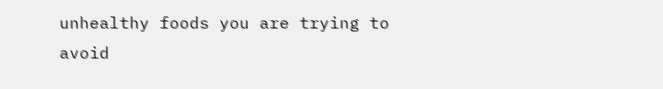unhealthy foods you are trying to avoid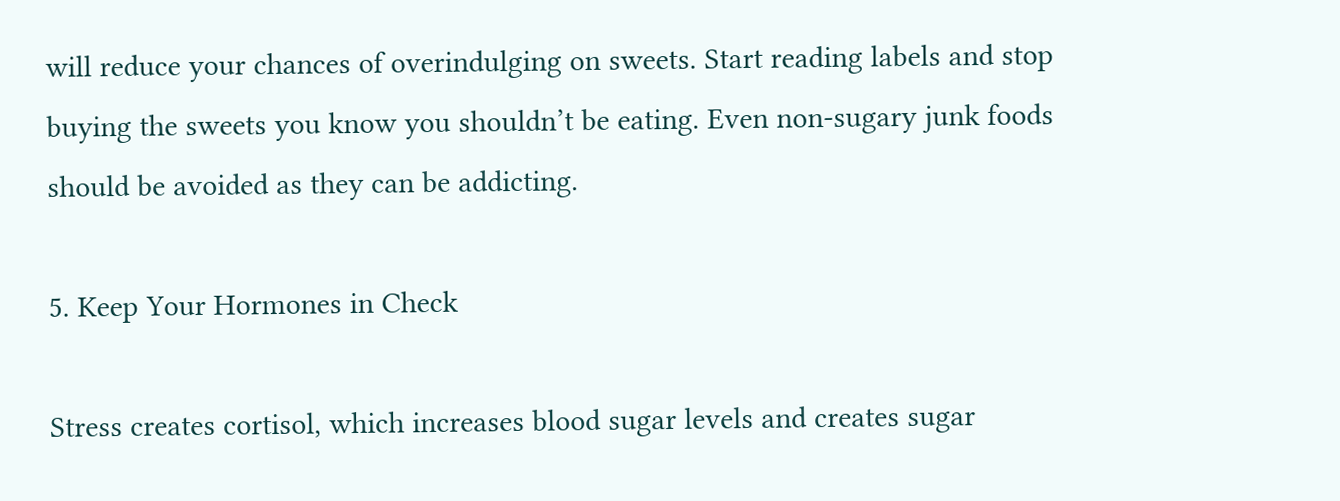will reduce your chances of overindulging on sweets. Start reading labels and stop buying the sweets you know you shouldn’t be eating. Even non-sugary junk foods should be avoided as they can be addicting.

5. Keep Your Hormones in Check

Stress creates cortisol, which increases blood sugar levels and creates sugar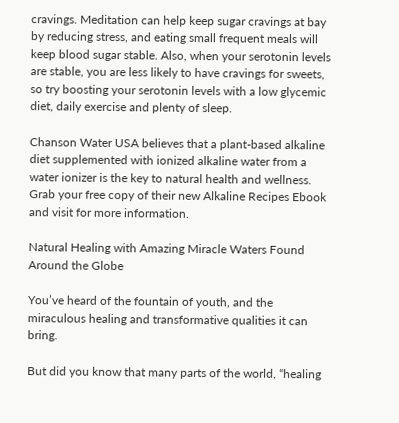cravings. Meditation can help keep sugar cravings at bay by reducing stress, and eating small frequent meals will keep blood sugar stable. Also, when your serotonin levels are stable, you are less likely to have cravings for sweets, so try boosting your serotonin levels with a low glycemic diet, daily exercise and plenty of sleep.

Chanson Water USA believes that a plant-based alkaline diet supplemented with ionized alkaline water from a water ionizer is the key to natural health and wellness. Grab your free copy of their new Alkaline Recipes Ebook and visit for more information.

Natural Healing with Amazing Miracle Waters Found Around the Globe

You’ve heard of the fountain of youth, and the miraculous healing and transformative qualities it can bring.

But did you know that many parts of the world, “healing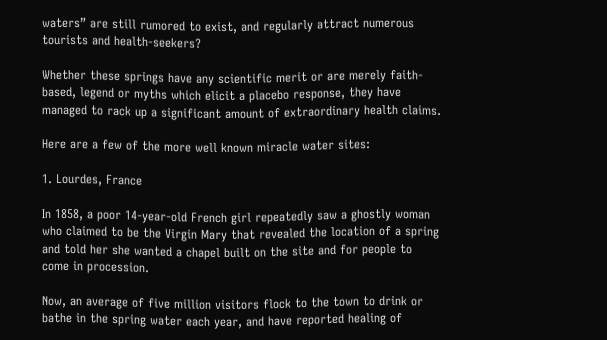waters” are still rumored to exist, and regularly attract numerous tourists and health-seekers?

Whether these springs have any scientific merit or are merely faith-based, legend or myths which elicit a placebo response, they have managed to rack up a significant amount of extraordinary health claims.

Here are a few of the more well known miracle water sites:

1. Lourdes, France

In 1858, a poor 14-year-old French girl repeatedly saw a ghostly woman who claimed to be the Virgin Mary that revealed the location of a spring and told her she wanted a chapel built on the site and for people to come in procession.

Now, an average of five million visitors flock to the town to drink or bathe in the spring water each year, and have reported healing of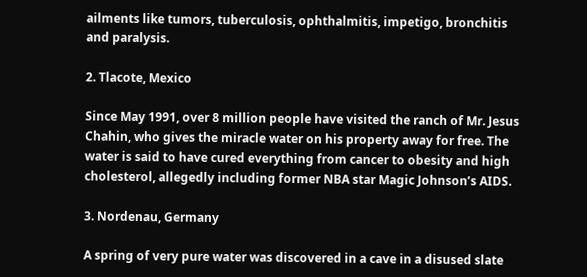ailments like tumors, tuberculosis, ophthalmitis, impetigo, bronchitis and paralysis.

2. Tlacote, Mexico

Since May 1991, over 8 million people have visited the ranch of Mr. Jesus Chahin, who gives the miracle water on his property away for free. The water is said to have cured everything from cancer to obesity and high cholesterol, allegedly including former NBA star Magic Johnson’s AIDS.

3. Nordenau, Germany

A spring of very pure water was discovered in a cave in a disused slate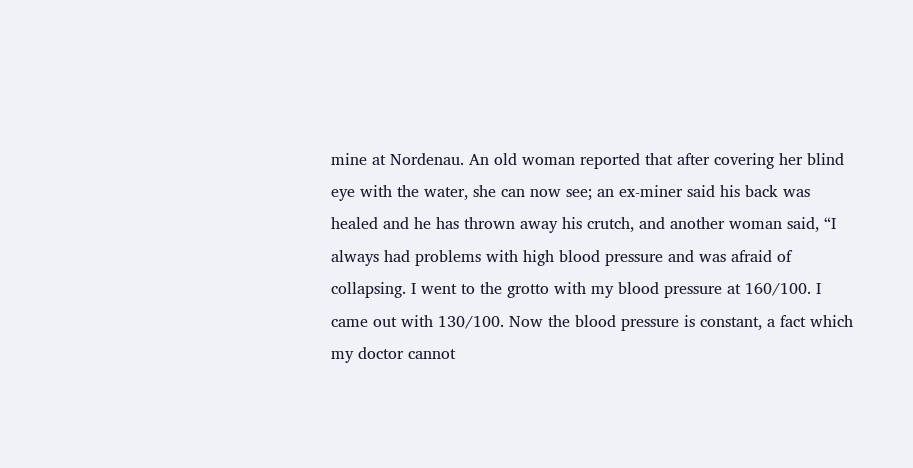mine at Nordenau. An old woman reported that after covering her blind eye with the water, she can now see; an ex-miner said his back was healed and he has thrown away his crutch, and another woman said, “I always had problems with high blood pressure and was afraid of collapsing. I went to the grotto with my blood pressure at 160/100. I came out with 130/100. Now the blood pressure is constant, a fact which my doctor cannot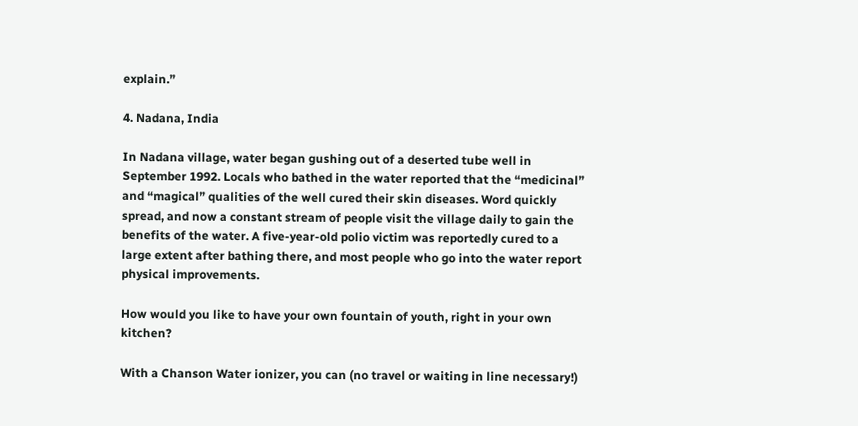explain.”

4. Nadana, India

In Nadana village, water began gushing out of a deserted tube well in September 1992. Locals who bathed in the water reported that the “medicinal” and “magical” qualities of the well cured their skin diseases. Word quickly spread, and now a constant stream of people visit the village daily to gain the benefits of the water. A five-year-old polio victim was reportedly cured to a large extent after bathing there, and most people who go into the water report physical improvements.

How would you like to have your own fountain of youth, right in your own kitchen?

With a Chanson Water ionizer, you can (no travel or waiting in line necessary!)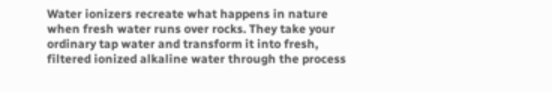Water ionizers recreate what happens in nature when fresh water runs over rocks. They take your ordinary tap water and transform it into fresh, filtered ionized alkaline water through the process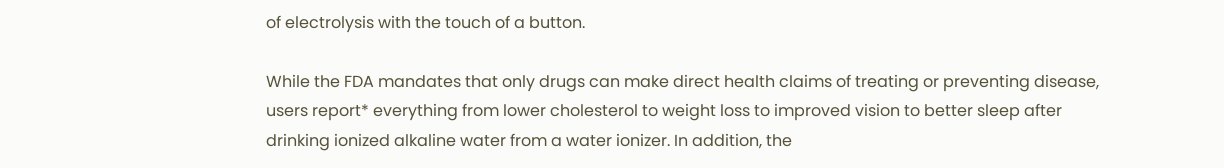of electrolysis with the touch of a button.

While the FDA mandates that only drugs can make direct health claims of treating or preventing disease, users report* everything from lower cholesterol to weight loss to improved vision to better sleep after drinking ionized alkaline water from a water ionizer. In addition, the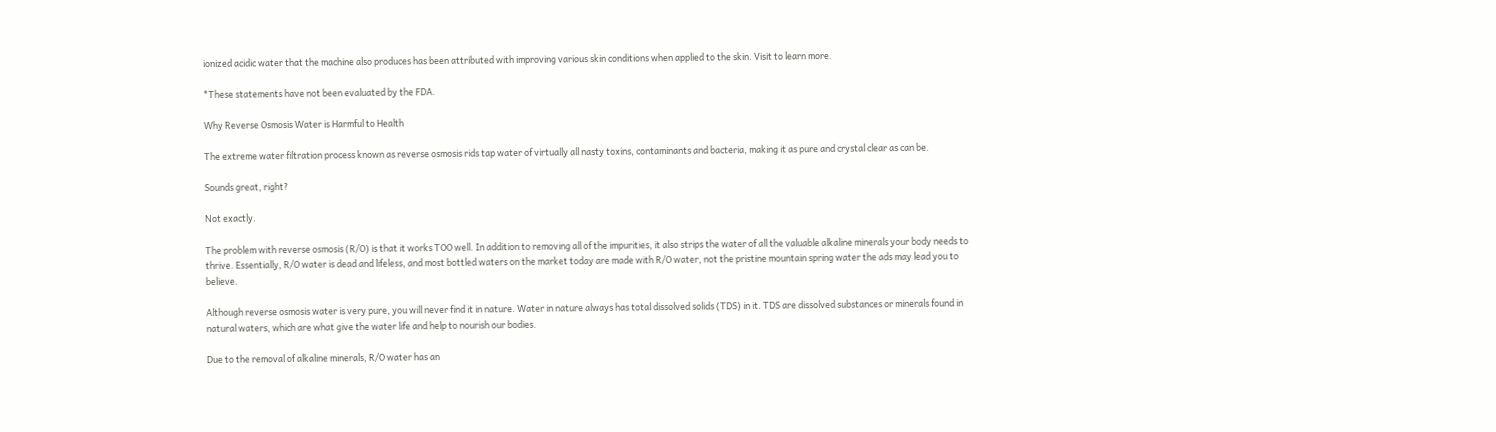ionized acidic water that the machine also produces has been attributed with improving various skin conditions when applied to the skin. Visit to learn more.

*These statements have not been evaluated by the FDA.

Why Reverse Osmosis Water is Harmful to Health

The extreme water filtration process known as reverse osmosis rids tap water of virtually all nasty toxins, contaminants and bacteria, making it as pure and crystal clear as can be.

Sounds great, right?

Not exactly.

The problem with reverse osmosis (R/O) is that it works TOO well. In addition to removing all of the impurities, it also strips the water of all the valuable alkaline minerals your body needs to thrive. Essentially, R/O water is dead and lifeless, and most bottled waters on the market today are made with R/O water, not the pristine mountain spring water the ads may lead you to believe.

Although reverse osmosis water is very pure, you will never find it in nature. Water in nature always has total dissolved solids (TDS) in it. TDS are dissolved substances or minerals found in natural waters, which are what give the water life and help to nourish our bodies.

Due to the removal of alkaline minerals, R/O water has an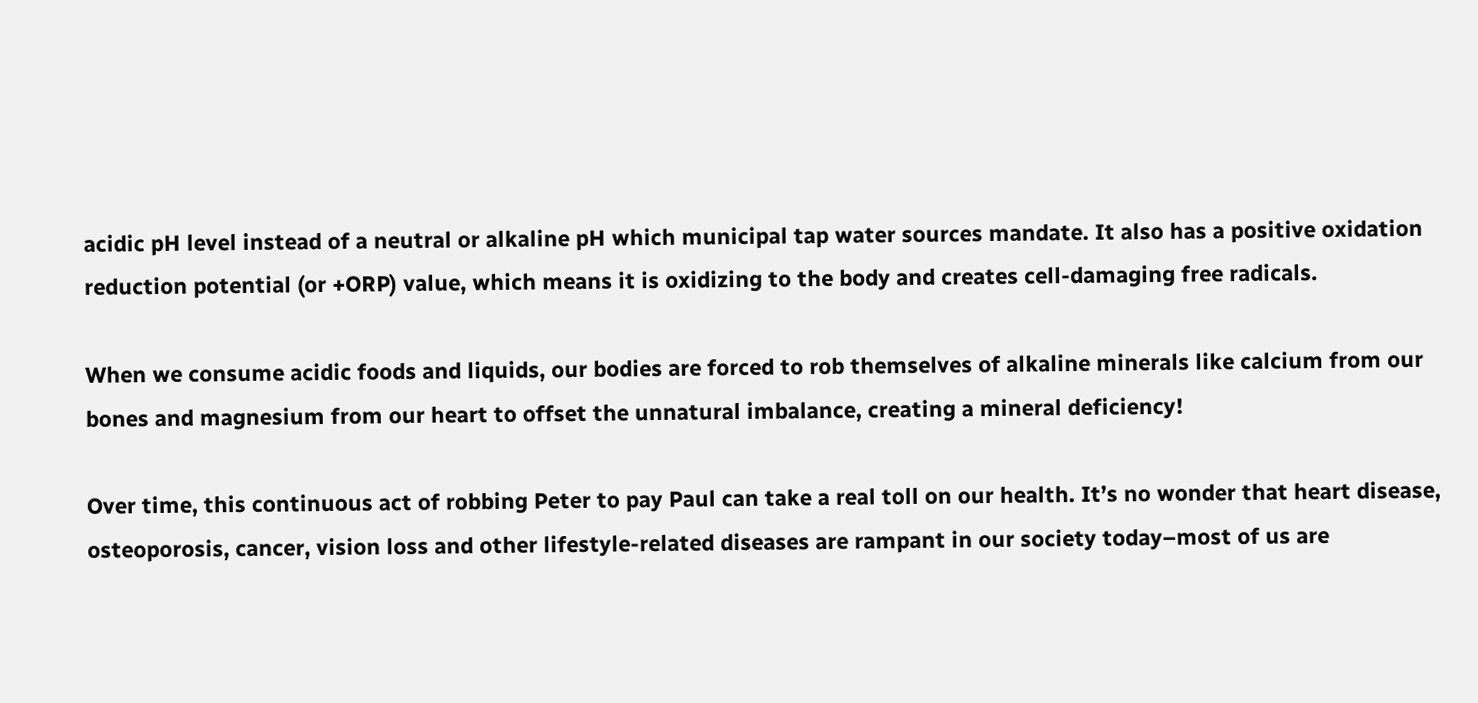acidic pH level instead of a neutral or alkaline pH which municipal tap water sources mandate. It also has a positive oxidation reduction potential (or +ORP) value, which means it is oxidizing to the body and creates cell-damaging free radicals.

When we consume acidic foods and liquids, our bodies are forced to rob themselves of alkaline minerals like calcium from our bones and magnesium from our heart to offset the unnatural imbalance, creating a mineral deficiency!

Over time, this continuous act of robbing Peter to pay Paul can take a real toll on our health. It’s no wonder that heart disease, osteoporosis, cancer, vision loss and other lifestyle-related diseases are rampant in our society today–most of us are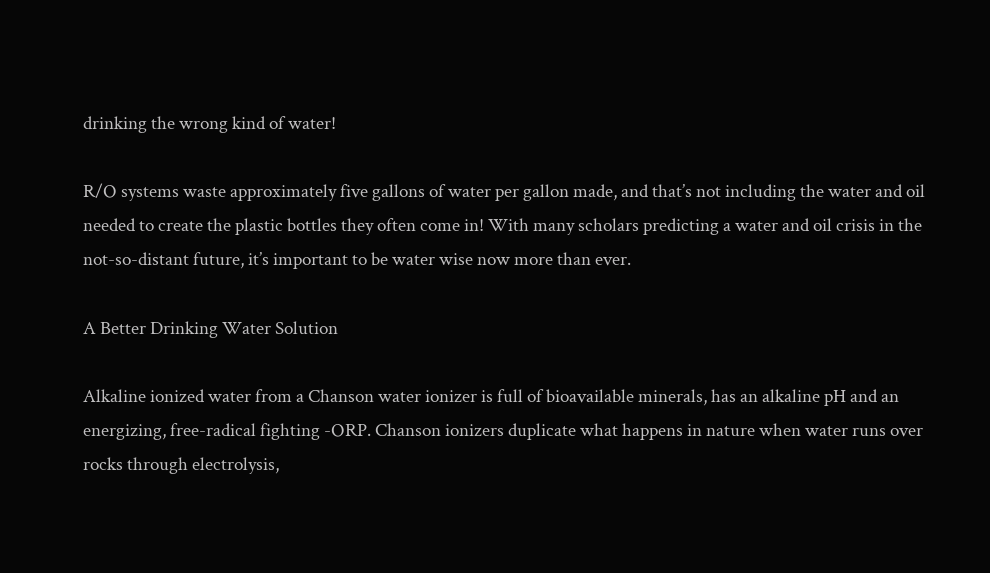drinking the wrong kind of water!

R/O systems waste approximately five gallons of water per gallon made, and that’s not including the water and oil needed to create the plastic bottles they often come in! With many scholars predicting a water and oil crisis in the not-so-distant future, it’s important to be water wise now more than ever.

A Better Drinking Water Solution

Alkaline ionized water from a Chanson water ionizer is full of bioavailable minerals, has an alkaline pH and an energizing, free-radical fighting -ORP. Chanson ionizers duplicate what happens in nature when water runs over rocks through electrolysis,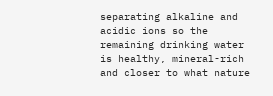separating alkaline and acidic ions so the remaining drinking water is healthy, mineral-rich and closer to what nature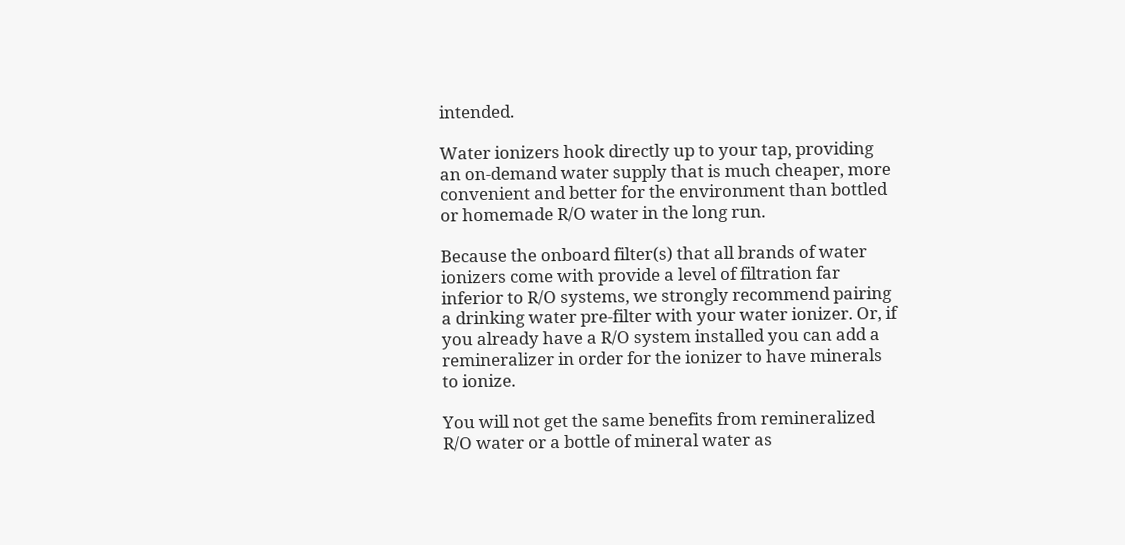intended.

Water ionizers hook directly up to your tap, providing an on-demand water supply that is much cheaper, more convenient and better for the environment than bottled or homemade R/O water in the long run.

Because the onboard filter(s) that all brands of water ionizers come with provide a level of filtration far inferior to R/O systems, we strongly recommend pairing a drinking water pre-filter with your water ionizer. Or, if you already have a R/O system installed you can add a remineralizer in order for the ionizer to have minerals to ionize.

You will not get the same benefits from remineralized R/O water or a bottle of mineral water as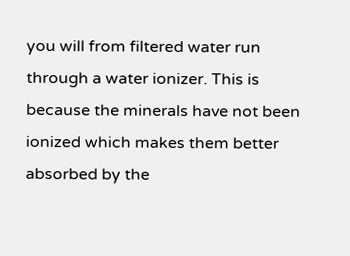you will from filtered water run through a water ionizer. This is because the minerals have not been ionized which makes them better absorbed by the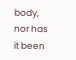body, nor has it been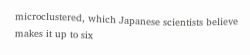microclustered, which Japanese scientists believe makes it up to six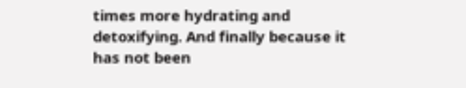times more hydrating and detoxifying. And finally because it has not been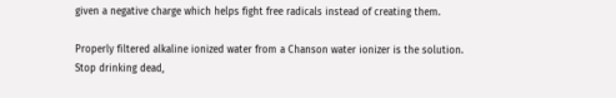given a negative charge which helps fight free radicals instead of creating them.

Properly filtered alkaline ionized water from a Chanson water ionizer is the solution. Stop drinking dead,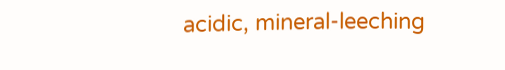acidic, mineral-leeching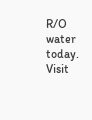R/O water today. Visit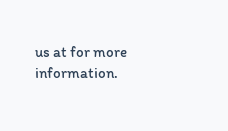us at for more information.